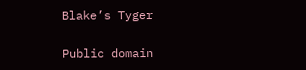Blake’s Tyger

Public domain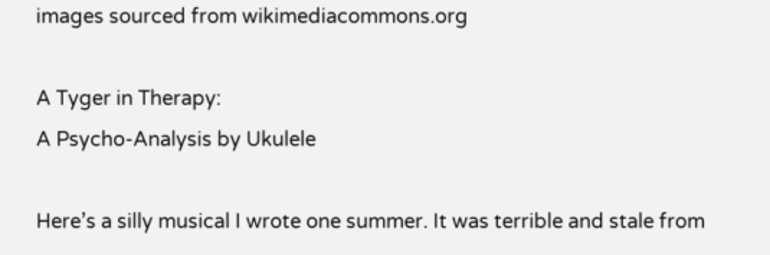images sourced from wikimediacommons.org

A Tyger in Therapy:
A Psycho-Analysis by Ukulele

Here’s a silly musical I wrote one summer. It was terrible and stale from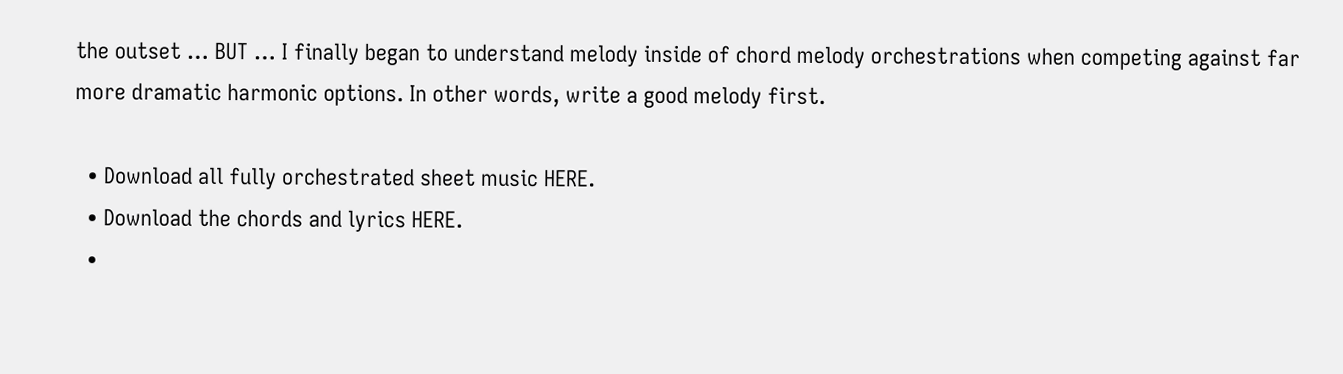the outset … BUT … I finally began to understand melody inside of chord melody orchestrations when competing against far more dramatic harmonic options. In other words, write a good melody first.

  • Download all fully orchestrated sheet music HERE.
  • Download the chords and lyrics HERE.
  •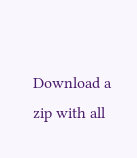Download a zip with all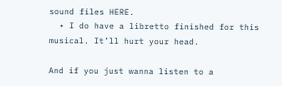sound files HERE.
  • I do have a libretto finished for this musical. It’ll hurt your head.

And if you just wanna listen to a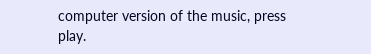computer version of the music, press play.